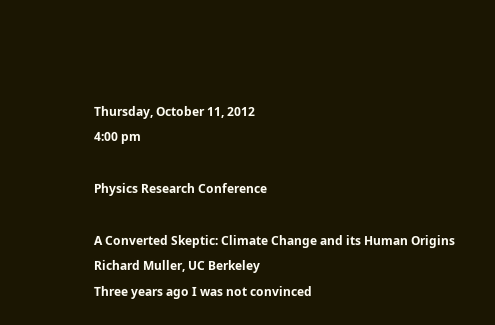Thursday, October 11, 2012
4:00 pm

Physics Research Conference

A Converted Skeptic: Climate Change and its Human Origins
Richard Muller, UC Berkeley
Three years ago I was not convinced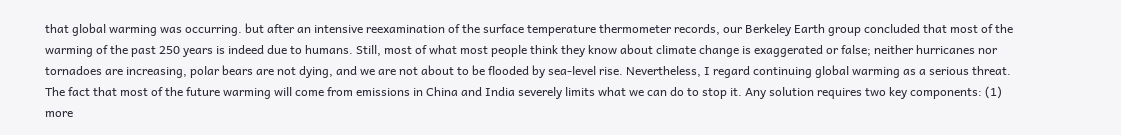that global warming was occurring. but after an intensive reexamination of the surface temperature thermometer records, our Berkeley Earth group concluded that most of the warming of the past 250 years is indeed due to humans. Still, most of what most people think they know about climate change is exaggerated or false; neither hurricanes nor tornadoes are increasing, polar bears are not dying, and we are not about to be flooded by sea-level rise. Nevertheless, I regard continuing global warming as a serious threat. The fact that most of the future warming will come from emissions in China and India severely limits what we can do to stop it. Any solution requires two key components: (1) more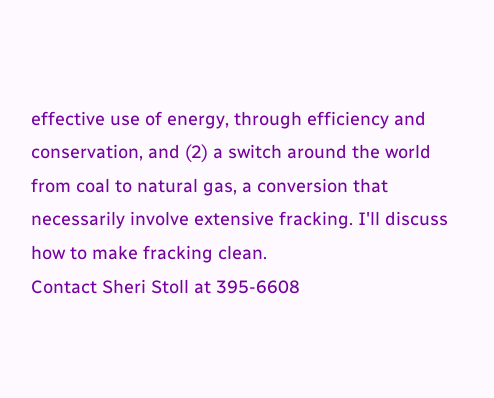effective use of energy, through efficiency and conservation, and (2) a switch around the world from coal to natural gas, a conversion that necessarily involve extensive fracking. I'll discuss how to make fracking clean.
Contact Sheri Stoll at 395-6608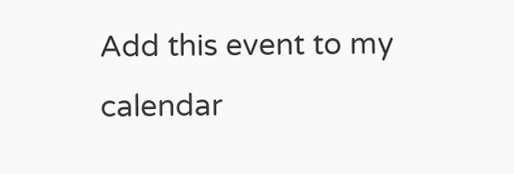Add this event to my calendar